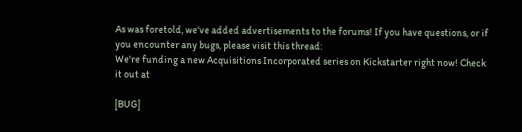As was foretold, we've added advertisements to the forums! If you have questions, or if you encounter any bugs, please visit this thread:
We're funding a new Acquisitions Incorporated series on Kickstarter right now! Check it out at

[BUG]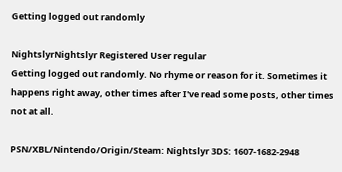Getting logged out randomly

NightslyrNightslyr Registered User regular
Getting logged out randomly. No rhyme or reason for it. Sometimes it happens right away, other times after I've read some posts, other times not at all.

PSN/XBL/Nintendo/Origin/Steam: Nightslyr 3DS: 1607-1682-2948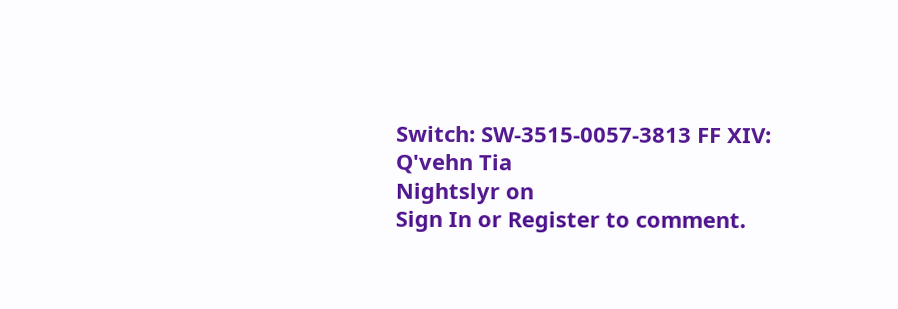Switch: SW-3515-0057-3813 FF XIV: Q'vehn Tia
Nightslyr on
Sign In or Register to comment.